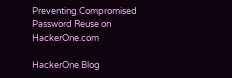Preventing Compromised Password Reuse on HackerOne.com

HackerOne Blog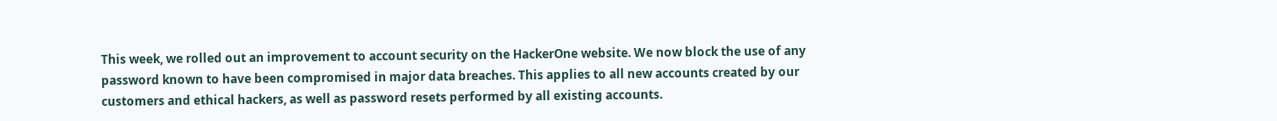This week, we rolled out an improvement to account security on the HackerOne website. We now block the use of any password known to have been compromised in major data breaches. This applies to all new accounts created by our customers and ethical hackers, as well as password resets performed by all existing accounts.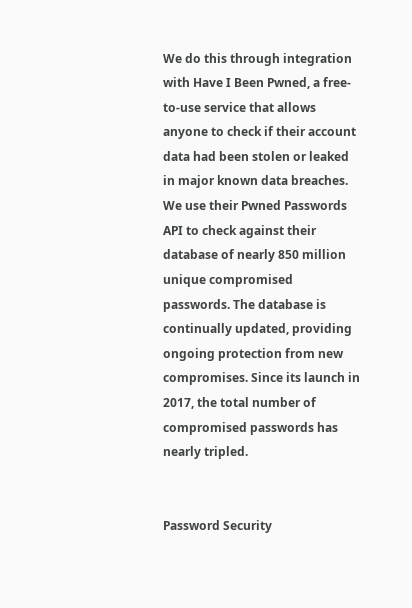We do this through integration with Have I Been Pwned, a free-to-use service that allows anyone to check if their account data had been stolen or leaked in major known data breaches. We use their Pwned Passwords API to check against their database of nearly 850 million unique compromised passwords. The database is continually updated, providing ongoing protection from new compromises. Since its launch in 2017, the total number of compromised passwords has nearly tripled.


Password Security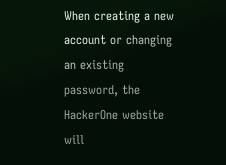When creating a new account or changing an existing password, the HackerOne website will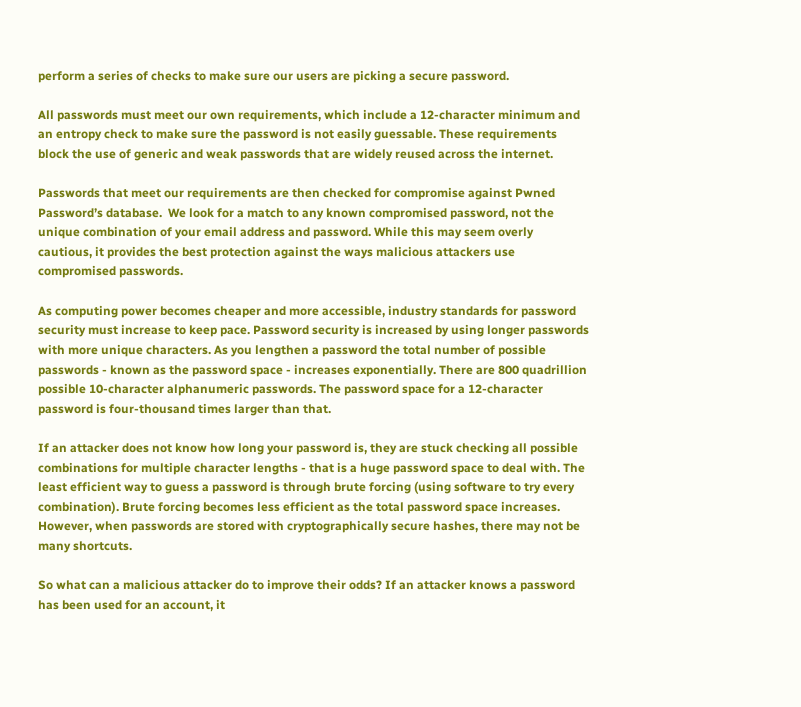perform a series of checks to make sure our users are picking a secure password.

All passwords must meet our own requirements, which include a 12-character minimum and an entropy check to make sure the password is not easily guessable. These requirements block the use of generic and weak passwords that are widely reused across the internet.

Passwords that meet our requirements are then checked for compromise against Pwned Password’s database.  We look for a match to any known compromised password, not the unique combination of your email address and password. While this may seem overly cautious, it provides the best protection against the ways malicious attackers use compromised passwords.

As computing power becomes cheaper and more accessible, industry standards for password security must increase to keep pace. Password security is increased by using longer passwords with more unique characters. As you lengthen a password the total number of possible passwords - known as the password space - increases exponentially. There are 800 quadrillion possible 10-character alphanumeric passwords. The password space for a 12-character password is four-thousand times larger than that.

If an attacker does not know how long your password is, they are stuck checking all possible combinations for multiple character lengths - that is a huge password space to deal with. The least efficient way to guess a password is through brute forcing (using software to try every combination). Brute forcing becomes less efficient as the total password space increases. However, when passwords are stored with cryptographically secure hashes, there may not be many shortcuts.

So what can a malicious attacker do to improve their odds? If an attacker knows a password has been used for an account, it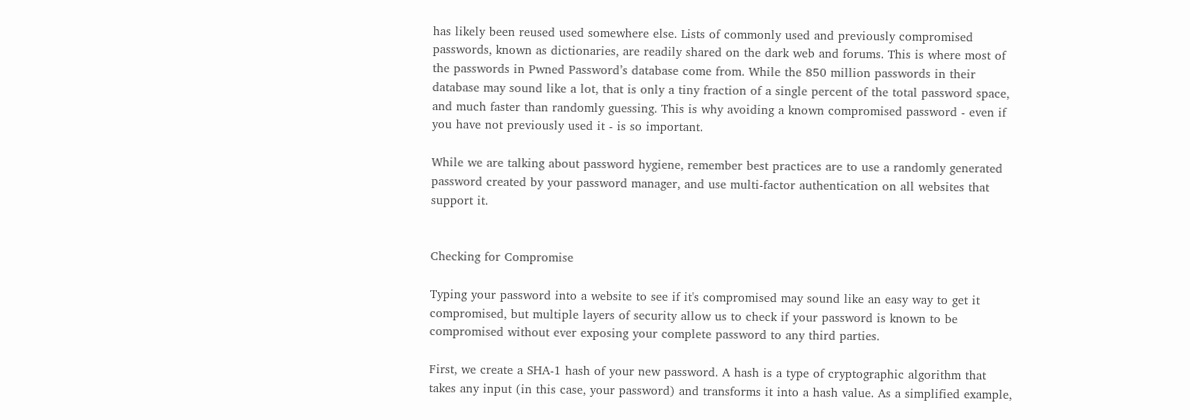has likely been reused used somewhere else. Lists of commonly used and previously compromised passwords, known as dictionaries, are readily shared on the dark web and forums. This is where most of the passwords in Pwned Password’s database come from. While the 850 million passwords in their database may sound like a lot, that is only a tiny fraction of a single percent of the total password space, and much faster than randomly guessing. This is why avoiding a known compromised password - even if you have not previously used it - is so important.

While we are talking about password hygiene, remember best practices are to use a randomly generated password created by your password manager, and use multi-factor authentication on all websites that support it.


Checking for Compromise

Typing your password into a website to see if it's compromised may sound like an easy way to get it compromised, but multiple layers of security allow us to check if your password is known to be compromised without ever exposing your complete password to any third parties.

First, we create a SHA-1 hash of your new password. A hash is a type of cryptographic algorithm that takes any input (in this case, your password) and transforms it into a hash value. As a simplified example,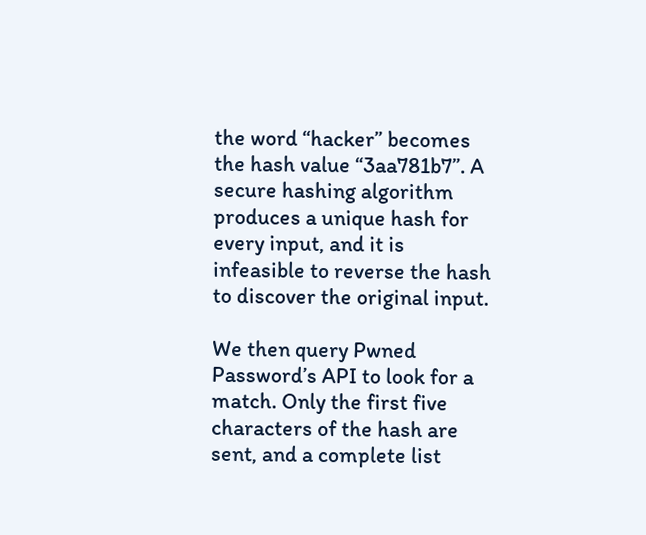the word “hacker” becomes the hash value “3aa781b7”. A secure hashing algorithm produces a unique hash for every input, and it is infeasible to reverse the hash to discover the original input.

We then query Pwned Password’s API to look for a match. Only the first five characters of the hash are sent, and a complete list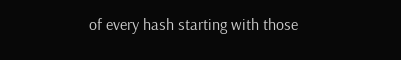of every hash starting with those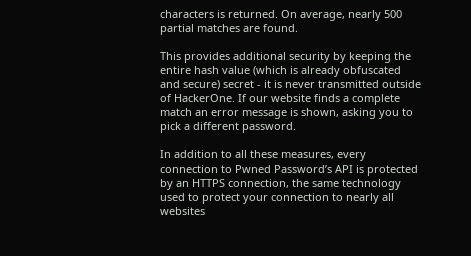characters is returned. On average, nearly 500 partial matches are found.

This provides additional security by keeping the entire hash value (which is already obfuscated and secure) secret - it is never transmitted outside of HackerOne. If our website finds a complete match an error message is shown, asking you to pick a different password.

In addition to all these measures, every connection to Pwned Password’s API is protected by an HTTPS connection, the same technology used to protect your connection to nearly all websites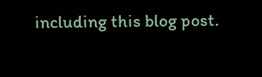including this blog post.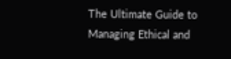The Ultimate Guide to Managing Ethical and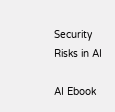Security Risks in AI

AI Ebook